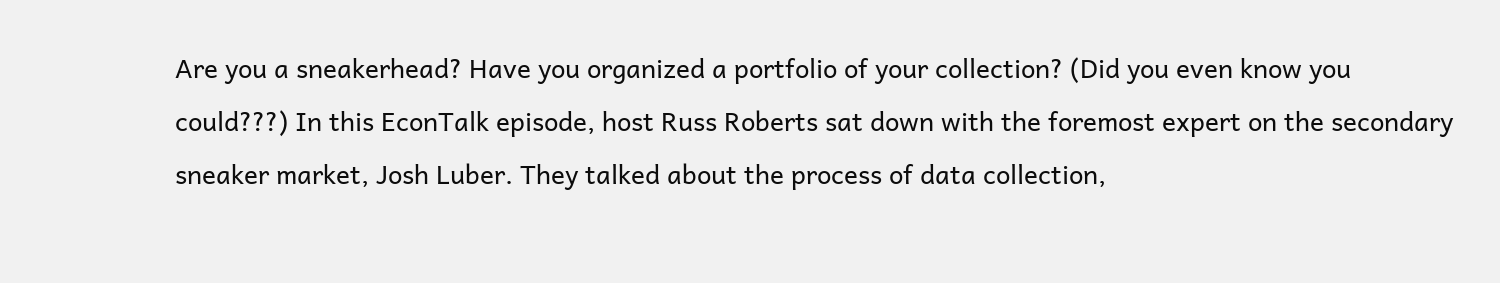Are you a sneakerhead? Have you organized a portfolio of your collection? (Did you even know you could???) In this EconTalk episode, host Russ Roberts sat down with the foremost expert on the secondary sneaker market, Josh Luber. They talked about the process of data collection,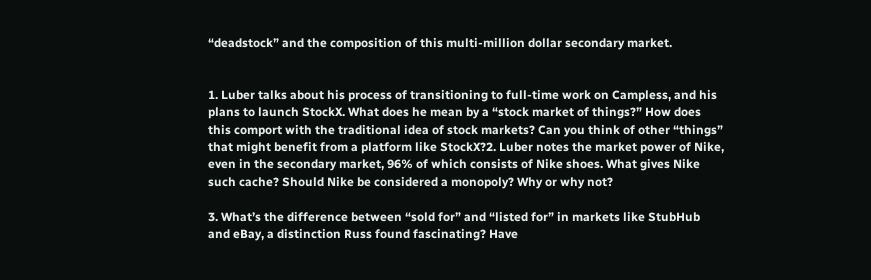“deadstock” and the composition of this multi-million dollar secondary market.


1. Luber talks about his process of transitioning to full-time work on Campless, and his plans to launch StockX. What does he mean by a “stock market of things?” How does this comport with the traditional idea of stock markets? Can you think of other “things” that might benefit from a platform like StockX?2. Luber notes the market power of Nike, even in the secondary market, 96% of which consists of Nike shoes. What gives Nike such cache? Should Nike be considered a monopoly? Why or why not?

3. What’s the difference between “sold for” and “listed for” in markets like StubHub and eBay, a distinction Russ found fascinating? Have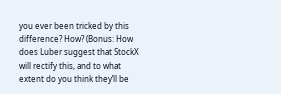you ever been tricked by this difference? How? (Bonus: How does Luber suggest that StockX will rectify this, and to what extent do you think they’ll be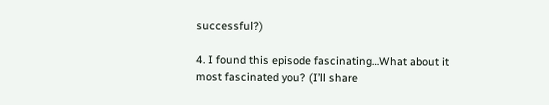successful?)

4. I found this episode fascinating…What about it most fascinated you? (I’ll share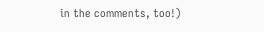in the comments, too!)